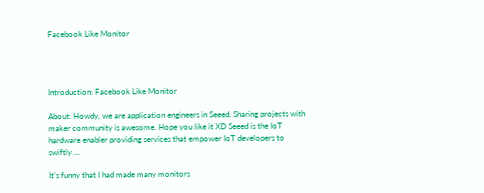Facebook Like Monitor




Introduction: Facebook Like Monitor

About: Howdy, we are application engineers in Seeed. Sharing projects with maker community is awesome. Hope you like it XD Seeed is the IoT hardware enabler providing services that empower IoT developers to swiftly …

It’s funny that I had made many monitors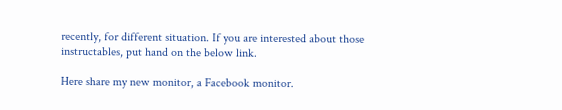recently, for different situation. If you are interested about those instructables, put hand on the below link.

Here share my new monitor, a Facebook monitor.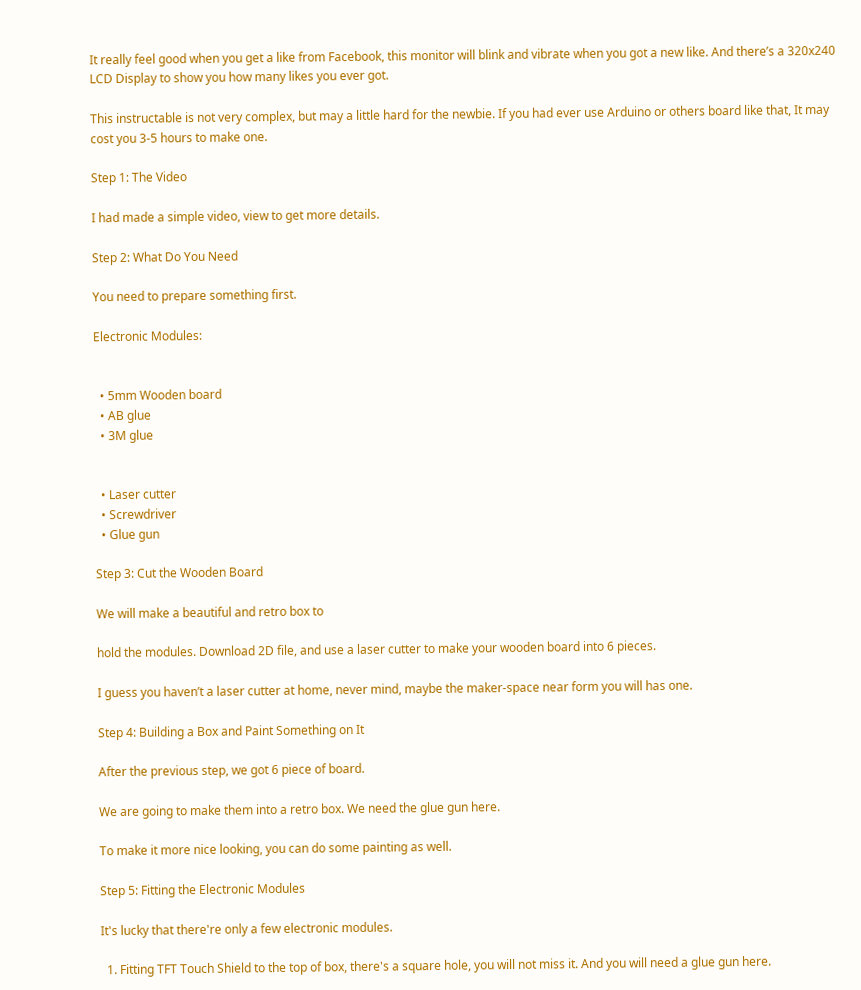It really feel good when you get a like from Facebook, this monitor will blink and vibrate when you got a new like. And there’s a 320x240 LCD Display to show you how many likes you ever got.

This instructable is not very complex, but may a little hard for the newbie. If you had ever use Arduino or others board like that, It may cost you 3-5 hours to make one.

Step 1: The Video

I had made a simple video, view to get more details.

Step 2: What Do You Need

You need to prepare something first.

Electronic Modules:


  • 5mm Wooden board
  • AB glue
  • 3M glue


  • Laser cutter
  • Screwdriver
  • Glue gun

Step 3: Cut the Wooden Board

We will make a beautiful and retro box to

hold the modules. Download 2D file, and use a laser cutter to make your wooden board into 6 pieces.

I guess you haven’t a laser cutter at home, never mind, maybe the maker-space near form you will has one.

Step 4: Building a Box and Paint Something on It

After the previous step, we got 6 piece of board.

We are going to make them into a retro box. We need the glue gun here.

To make it more nice looking, you can do some painting as well.

Step 5: Fitting the Electronic Modules

It's lucky that there're only a few electronic modules.

  1. Fitting TFT Touch Shield to the top of box, there's a square hole, you will not miss it. And you will need a glue gun here.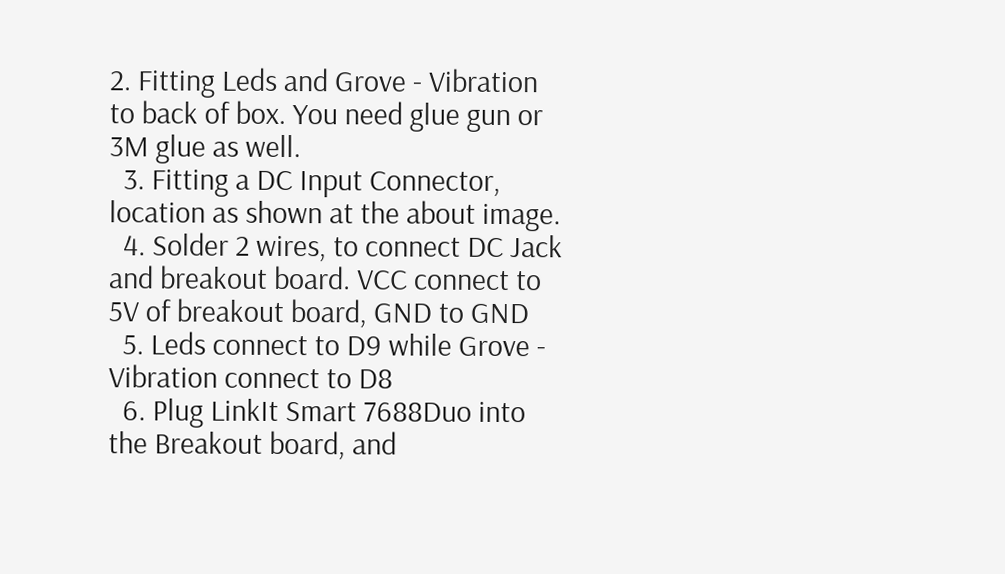2. Fitting Leds and Grove - Vibration to back of box. You need glue gun or 3M glue as well.
  3. Fitting a DC Input Connector, location as shown at the about image.
  4. Solder 2 wires, to connect DC Jack and breakout board. VCC connect to 5V of breakout board, GND to GND
  5. Leds connect to D9 while Grove - Vibration connect to D8
  6. Plug LinkIt Smart 7688Duo into the Breakout board, and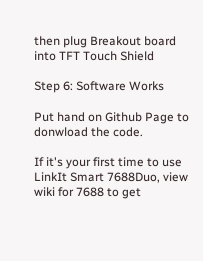then plug Breakout board into TFT Touch Shield

Step 6: Software Works

Put hand on Github Page to donwload the code.

If it's your first time to use LinkIt Smart 7688Duo, view wiki for 7688 to get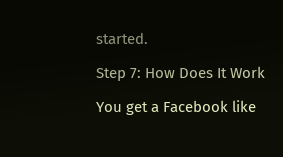started.

Step 7: How Does It Work

You get a Facebook like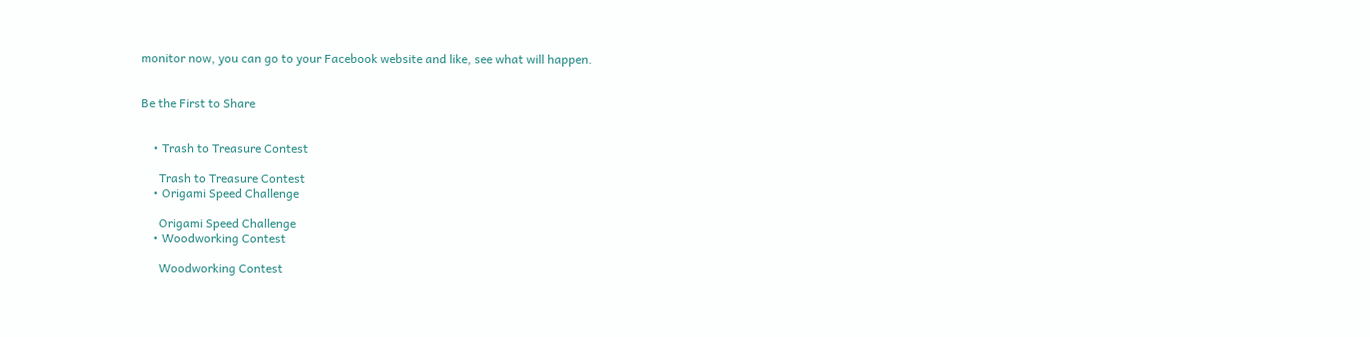monitor now, you can go to your Facebook website and like, see what will happen.


Be the First to Share


    • Trash to Treasure Contest

      Trash to Treasure Contest
    • Origami Speed Challenge

      Origami Speed Challenge
    • Woodworking Contest

      Woodworking Contest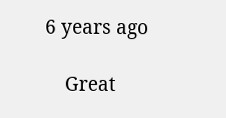6 years ago

    Great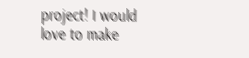project! I would love to make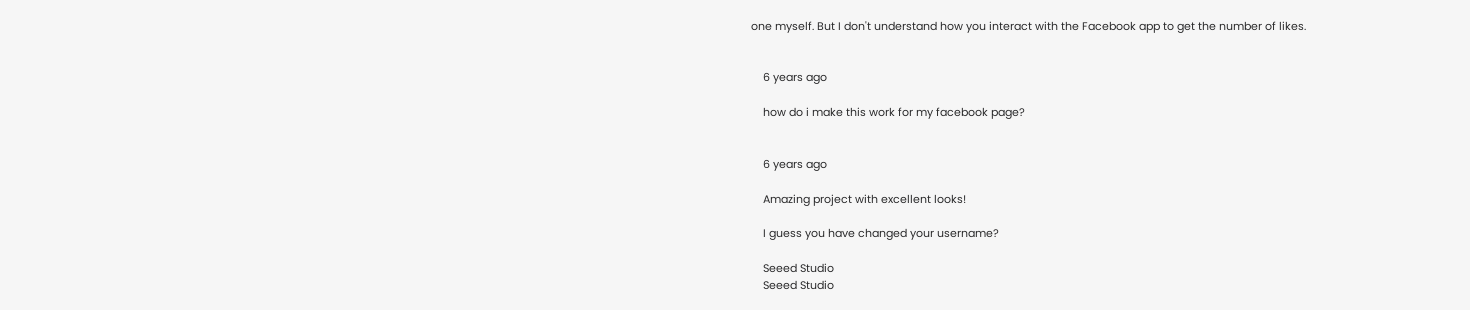one myself. But I don't understand how you interact with the Facebook app to get the number of likes.


    6 years ago

    how do i make this work for my facebook page?


    6 years ago

    Amazing project with excellent looks!

    I guess you have changed your username?

    Seeed Studio
    Seeed Studio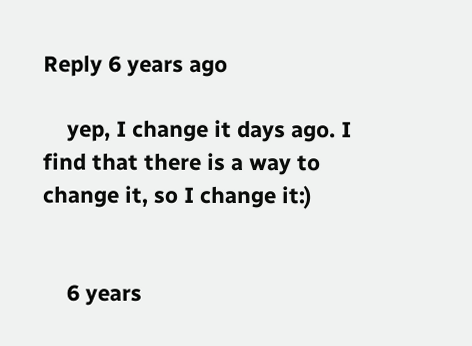Reply 6 years ago

    yep, I change it days ago. I find that there is a way to change it, so I change it:)


    6 years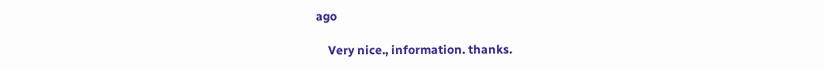ago

    Very nice., information. thanks.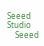Seeed Studio
    Seeed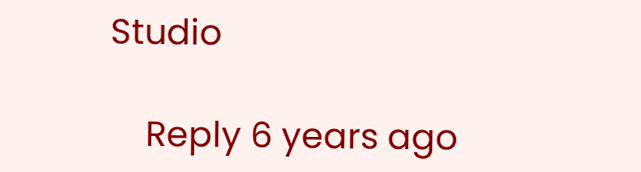Studio

    Reply 6 years ago